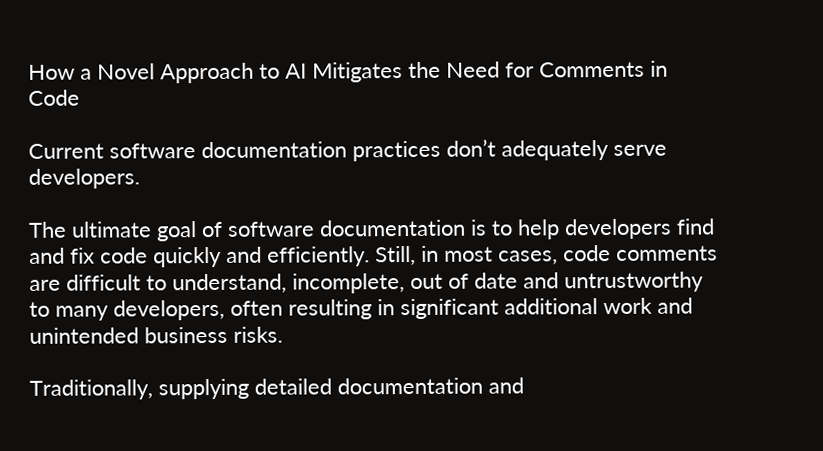How a Novel Approach to AI Mitigates the Need for Comments in Code

Current software documentation practices don’t adequately serve developers.

The ultimate goal of software documentation is to help developers find and fix code quickly and efficiently. Still, in most cases, code comments are difficult to understand, incomplete, out of date and untrustworthy to many developers, often resulting in significant additional work and unintended business risks.

Traditionally, supplying detailed documentation and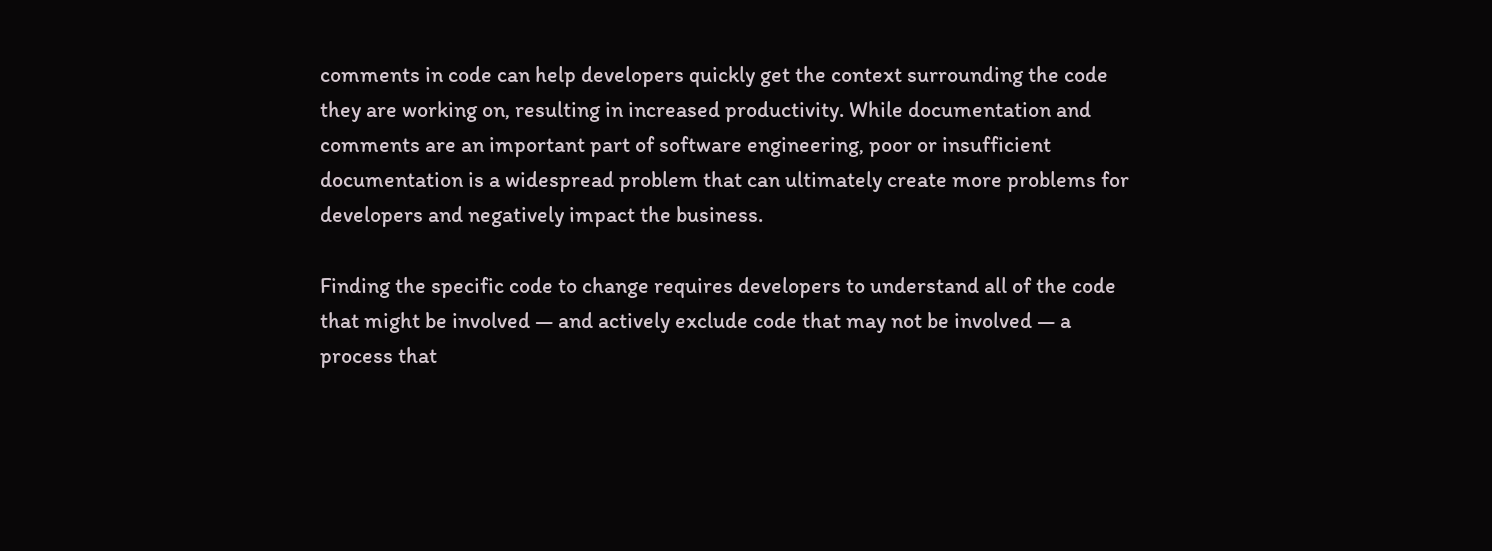comments in code can help developers quickly get the context surrounding the code they are working on, resulting in increased productivity. While documentation and comments are an important part of software engineering, poor or insufficient documentation is a widespread problem that can ultimately create more problems for developers and negatively impact the business.

Finding the specific code to change requires developers to understand all of the code that might be involved — and actively exclude code that may not be involved — a process that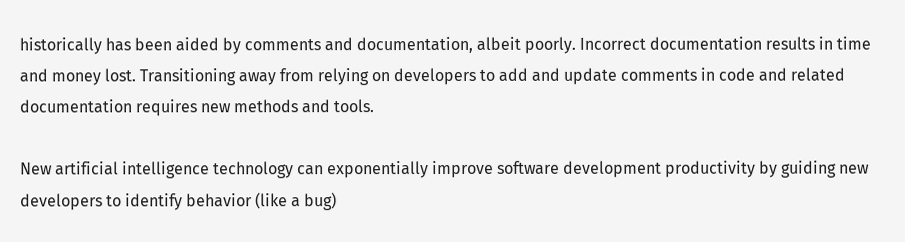historically has been aided by comments and documentation, albeit poorly. Incorrect documentation results in time and money lost. Transitioning away from relying on developers to add and update comments in code and related documentation requires new methods and tools.

New artificial intelligence technology can exponentially improve software development productivity by guiding new developers to identify behavior (like a bug)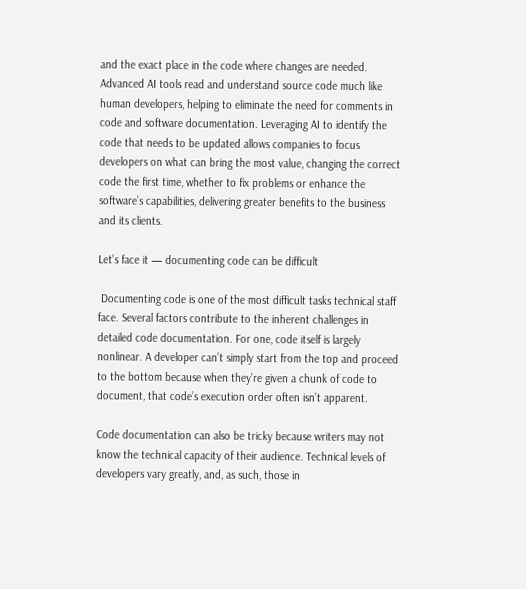and the exact place in the code where changes are needed. Advanced AI tools read and understand source code much like human developers, helping to eliminate the need for comments in code and software documentation. Leveraging AI to identify the code that needs to be updated allows companies to focus developers on what can bring the most value, changing the correct code the first time, whether to fix problems or enhance the software’s capabilities, delivering greater benefits to the business and its clients.

Let’s face it — documenting code can be difficult

 Documenting code is one of the most difficult tasks technical staff face. Several factors contribute to the inherent challenges in detailed code documentation. For one, code itself is largely nonlinear. A developer can’t simply start from the top and proceed to the bottom because when they’re given a chunk of code to document, that code’s execution order often isn’t apparent.

Code documentation can also be tricky because writers may not know the technical capacity of their audience. Technical levels of developers vary greatly, and, as such, those in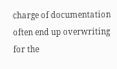charge of documentation often end up overwriting for the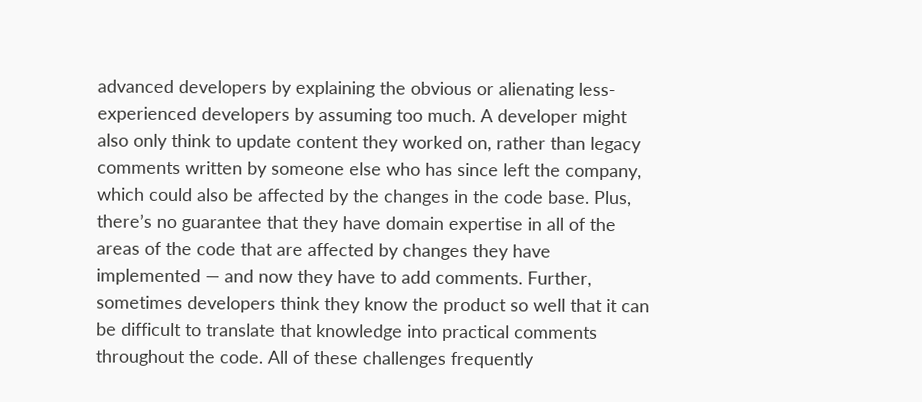advanced developers by explaining the obvious or alienating less-experienced developers by assuming too much. A developer might also only think to update content they worked on, rather than legacy comments written by someone else who has since left the company, which could also be affected by the changes in the code base. Plus, there’s no guarantee that they have domain expertise in all of the areas of the code that are affected by changes they have implemented — and now they have to add comments. Further, sometimes developers think they know the product so well that it can be difficult to translate that knowledge into practical comments throughout the code. All of these challenges frequently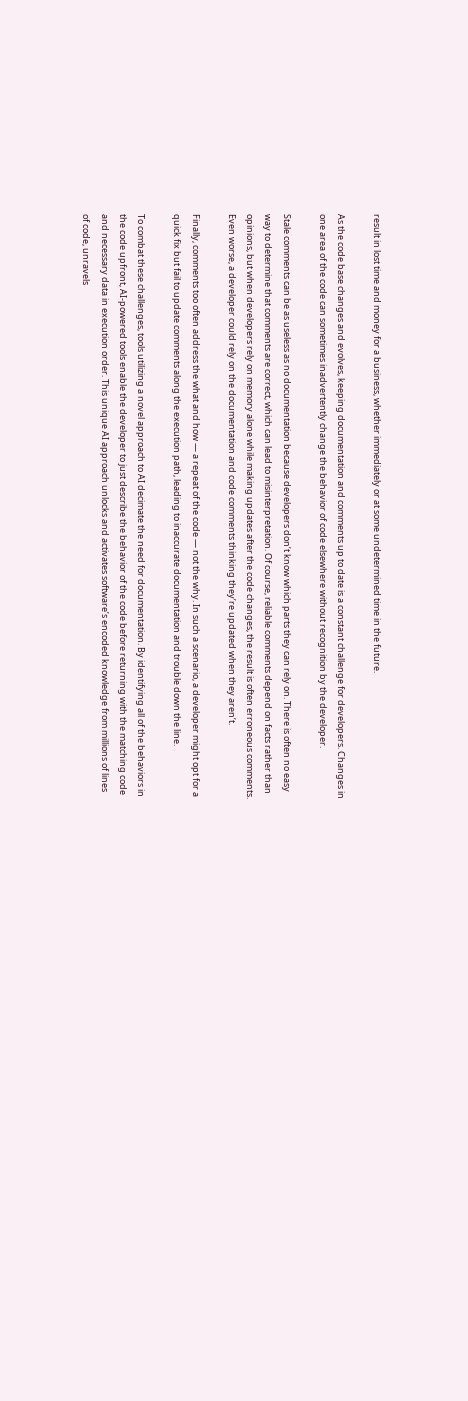result in lost time and money for a business, whether immediately or at some undetermined time in the future.

As the code base changes and evolves, keeping documentation and comments up to date is a constant challenge for developers. Changes in one area of the code can sometimes inadvertently change the behavior of code elsewhere without recognition by the developer.

Stale comments can be as useless as no documentation because developers don’t know which parts they can rely on. There is often no easy way to determine that comments are correct, which can lead to misinterpretation. Of course, reliable comments depend on facts rather than opinions, but when developers rely on memory alone while making updates after the code changes, the result is often erroneous comments. Even worse, a developer could rely on the documentation and code comments thinking they’re updated when they aren’t.

Finally, comments too often address the what and how — a repeat of the code — not the why. In such a scenario, a developer might opt for a quick fix but fail to update comments along the execution path, leading to inaccurate documentation and trouble down the line.

To combat these challenges, tools utilizing a novel approach to AI decimate the need for documentation. By identifying all of the behaviors in the code upfront, AI-powered tools enable the developer to just describe the behavior of the code before returning with the matching code and necessary data in execution order. This unique AI approach unlocks and activates software’s encoded knowledge from millions of lines of code, unravels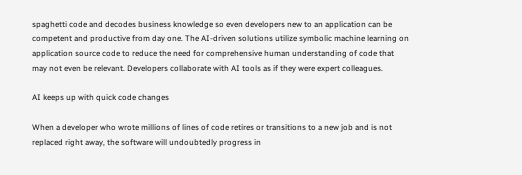spaghetti code and decodes business knowledge so even developers new to an application can be competent and productive from day one. The AI-driven solutions utilize symbolic machine learning on application source code to reduce the need for comprehensive human understanding of code that may not even be relevant. Developers collaborate with AI tools as if they were expert colleagues.

AI keeps up with quick code changes

When a developer who wrote millions of lines of code retires or transitions to a new job and is not replaced right away, the software will undoubtedly progress in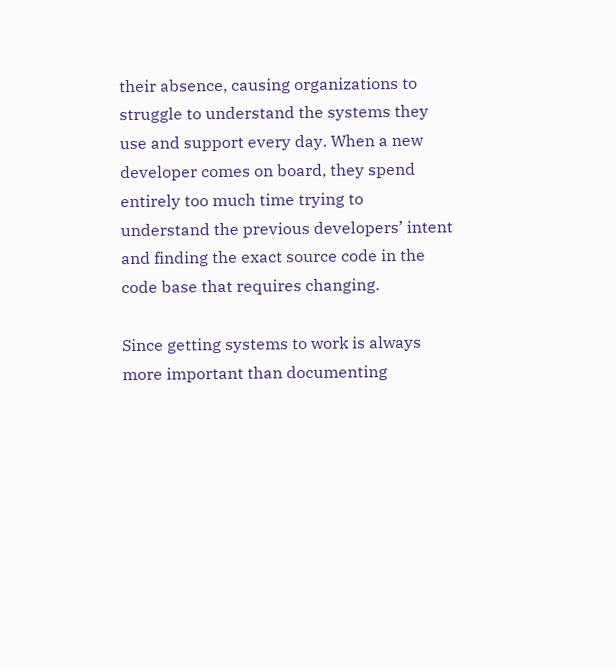their absence, causing organizations to struggle to understand the systems they use and support every day. When a new developer comes on board, they spend entirely too much time trying to understand the previous developers’ intent and finding the exact source code in the code base that requires changing.

Since getting systems to work is always more important than documenting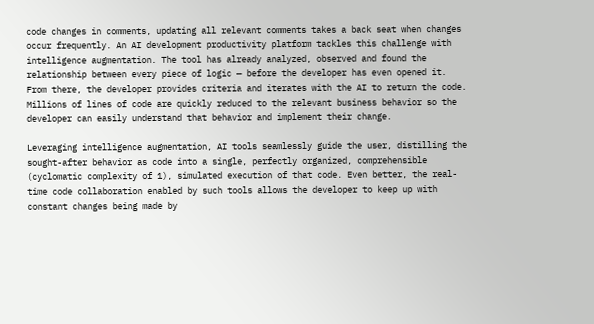code changes in comments, updating all relevant comments takes a back seat when changes occur frequently. An AI development productivity platform tackles this challenge with intelligence augmentation. The tool has already analyzed, observed and found the relationship between every piece of logic — before the developer has even opened it. From there, the developer provides criteria and iterates with the AI to return the code. Millions of lines of code are quickly reduced to the relevant business behavior so the developer can easily understand that behavior and implement their change.

Leveraging intelligence augmentation, AI tools seamlessly guide the user, distilling the sought-after behavior as code into a single, perfectly organized, comprehensible (cyclomatic complexity of 1), simulated execution of that code. Even better, the real-time code collaboration enabled by such tools allows the developer to keep up with constant changes being made by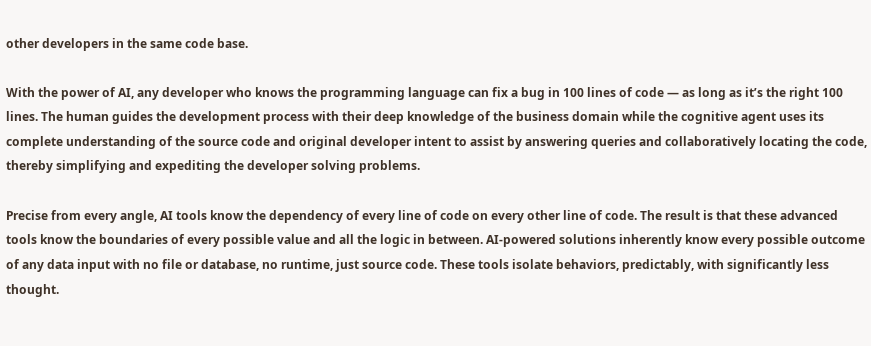other developers in the same code base.

With the power of AI, any developer who knows the programming language can fix a bug in 100 lines of code — as long as it’s the right 100 lines. The human guides the development process with their deep knowledge of the business domain while the cognitive agent uses its complete understanding of the source code and original developer intent to assist by answering queries and collaboratively locating the code, thereby simplifying and expediting the developer solving problems.

Precise from every angle, AI tools know the dependency of every line of code on every other line of code. The result is that these advanced tools know the boundaries of every possible value and all the logic in between. AI-powered solutions inherently know every possible outcome of any data input with no file or database, no runtime, just source code. These tools isolate behaviors, predictably, with significantly less thought.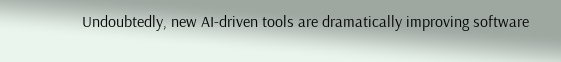Undoubtedly, new AI-driven tools are dramatically improving software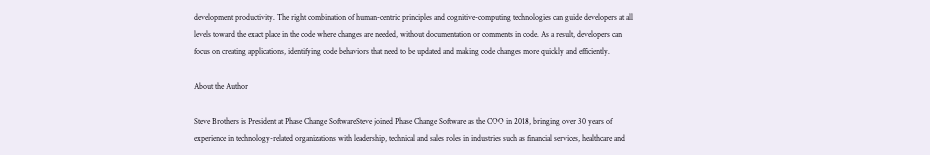development productivity. The right combination of human-centric principles and cognitive-computing technologies can guide developers at all levels toward the exact place in the code where changes are needed, without documentation or comments in code. As a result, developers can focus on creating applications, identifying code behaviors that need to be updated and making code changes more quickly and efficiently.

About the Author

Steve Brothers is President at Phase Change SoftwareSteve joined Phase Change Software as the COO in 2018, bringing over 30 years of experience in technology-related organizations with leadership, technical and sales roles in industries such as financial services, healthcare and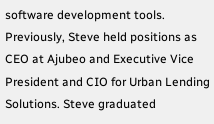software development tools. Previously, Steve held positions as CEO at Ajubeo and Executive Vice President and CIO for Urban Lending Solutions. Steve graduated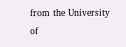from the University of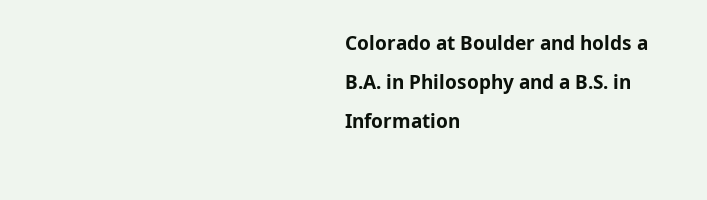Colorado at Boulder and holds a B.A. in Philosophy and a B.S. in Information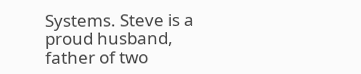Systems. Steve is a proud husband, father of two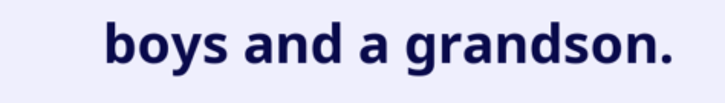boys and a grandson.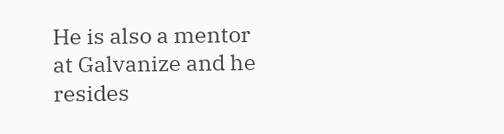He is also a mentor at Galvanize and he resides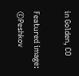in Golden, CO

Featured image: ©Peshkov